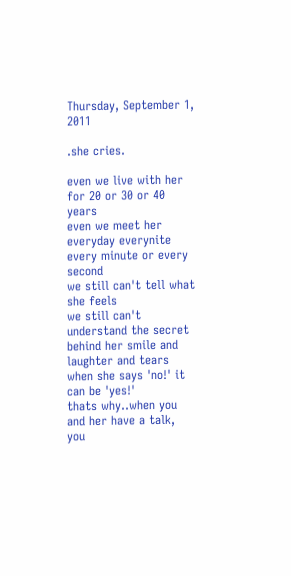Thursday, September 1, 2011

.she cries.

even we live with her for 20 or 30 or 40 years
even we meet her everyday everynite every minute or every second
we still can't tell what she feels
we still can't understand the secret behind her smile and laughter and tears
when she says 'no!' it can be 'yes!'
thats why..when you and her have a talk, you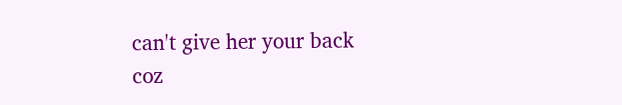can't give her your back
coz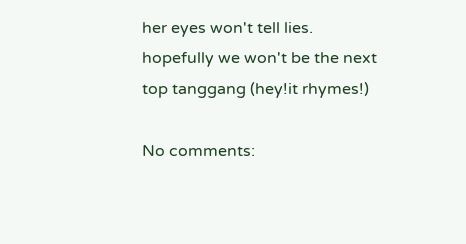her eyes won't tell lies.
hopefully we won't be the next top tanggang (hey!it rhymes!)

No comments: